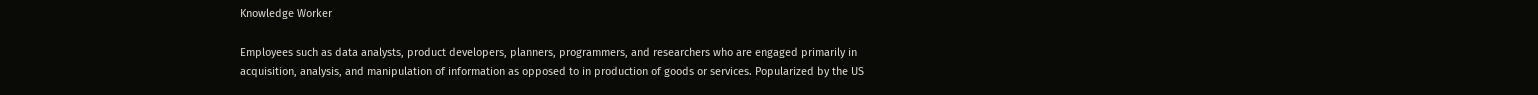Knowledge Worker

Employees such as data analysts, product developers, planners, programmers, and researchers who are engaged primarily in acquisition, analysis, and manipulation of information as opposed to in production of goods or services. Popularized by the US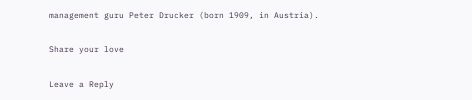management guru Peter Drucker (born 1909, in Austria).

Share your love

Leave a Reply